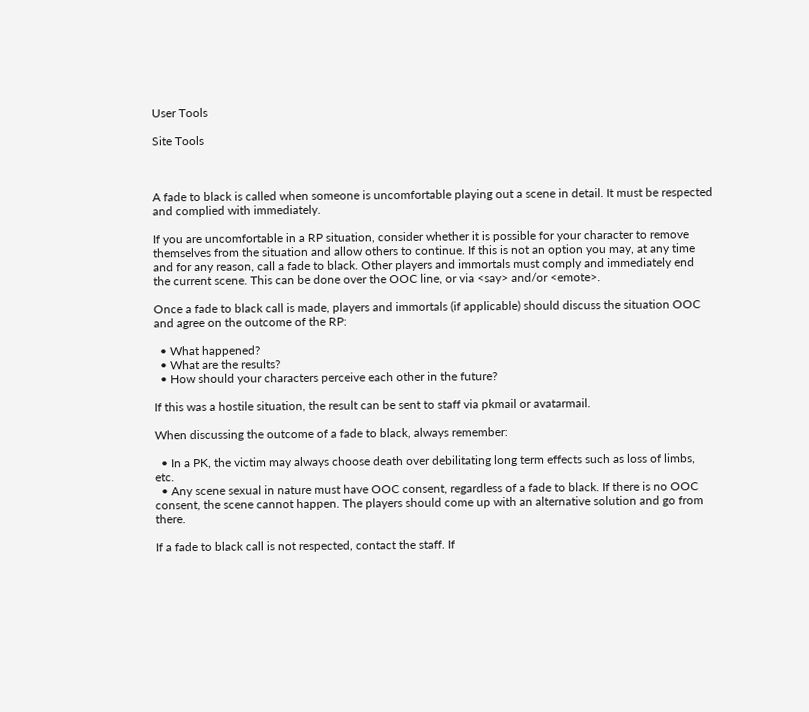User Tools

Site Tools



A fade to black is called when someone is uncomfortable playing out a scene in detail. It must be respected and complied with immediately.

If you are uncomfortable in a RP situation, consider whether it is possible for your character to remove themselves from the situation and allow others to continue. If this is not an option you may, at any time and for any reason, call a fade to black. Other players and immortals must comply and immediately end the current scene. This can be done over the OOC line, or via <say> and/or <emote>.

Once a fade to black call is made, players and immortals (if applicable) should discuss the situation OOC and agree on the outcome of the RP:

  • What happened?
  • What are the results?
  • How should your characters perceive each other in the future?

If this was a hostile situation, the result can be sent to staff via pkmail or avatarmail.

When discussing the outcome of a fade to black, always remember:

  • In a PK, the victim may always choose death over debilitating long term effects such as loss of limbs, etc.
  • Any scene sexual in nature must have OOC consent, regardless of a fade to black. If there is no OOC consent, the scene cannot happen. The players should come up with an alternative solution and go from there.

If a fade to black call is not respected, contact the staff. If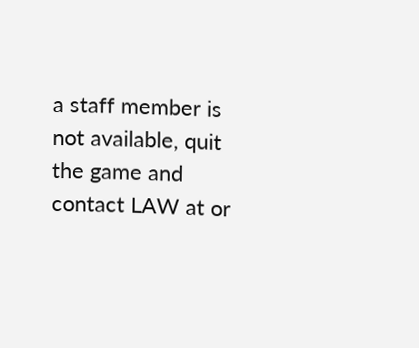a staff member is not available, quit the game and contact LAW at or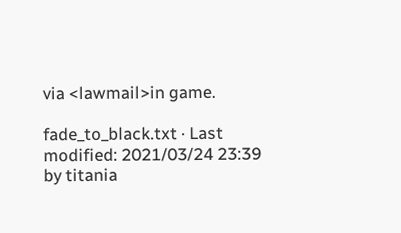via <lawmail>in game.

fade_to_black.txt · Last modified: 2021/03/24 23:39 by titania